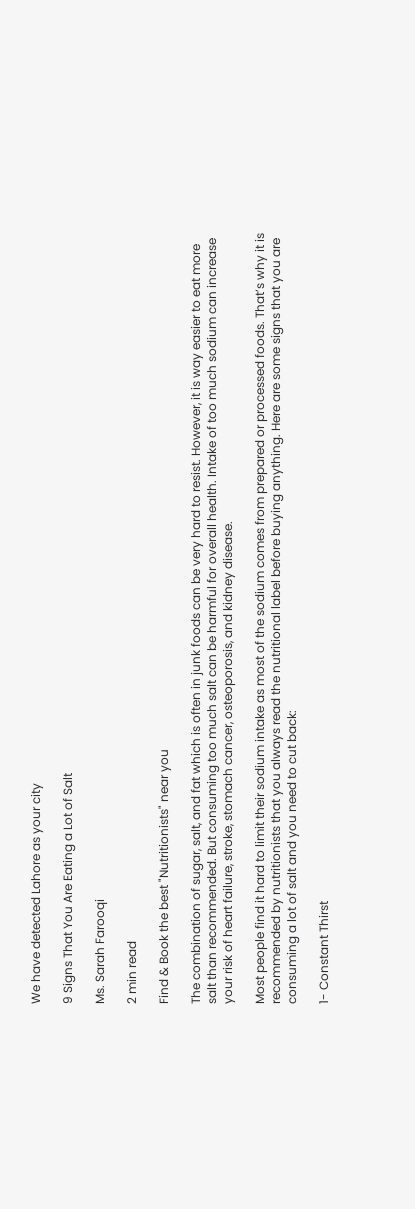We have detected Lahore as your city

9 Signs That You Are Eating a Lot of Salt

Ms. Sarah Farooqi

2 min read

Find & Book the best "Nutritionists" near you

The combination of sugar, salt, and fat which is often in junk foods can be very hard to resist. However, it is way easier to eat more salt than recommended. But consuming too much salt can be harmful for overall health. Intake of too much sodium can increase your risk of heart failure, stroke, stomach cancer, osteoporosis, and kidney disease.

Most people find it hard to limit their sodium intake as most of the sodium comes from prepared or processed foods. That’s why it is recommended by nutritionists that you always read the nutritional label before buying anything. Here are some signs that you are consuming a lot of salt and you need to cut back:

1- Constant Thirst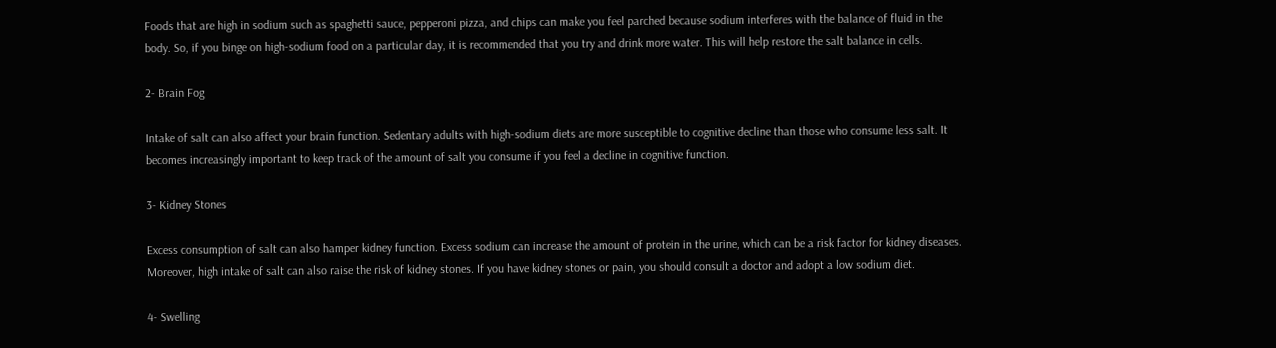Foods that are high in sodium such as spaghetti sauce, pepperoni pizza, and chips can make you feel parched because sodium interferes with the balance of fluid in the body. So, if you binge on high-sodium food on a particular day, it is recommended that you try and drink more water. This will help restore the salt balance in cells.

2- Brain Fog

Intake of salt can also affect your brain function. Sedentary adults with high-sodium diets are more susceptible to cognitive decline than those who consume less salt. It becomes increasingly important to keep track of the amount of salt you consume if you feel a decline in cognitive function.

3- Kidney Stones

Excess consumption of salt can also hamper kidney function. Excess sodium can increase the amount of protein in the urine, which can be a risk factor for kidney diseases. Moreover, high intake of salt can also raise the risk of kidney stones. If you have kidney stones or pain, you should consult a doctor and adopt a low sodium diet.

4- Swelling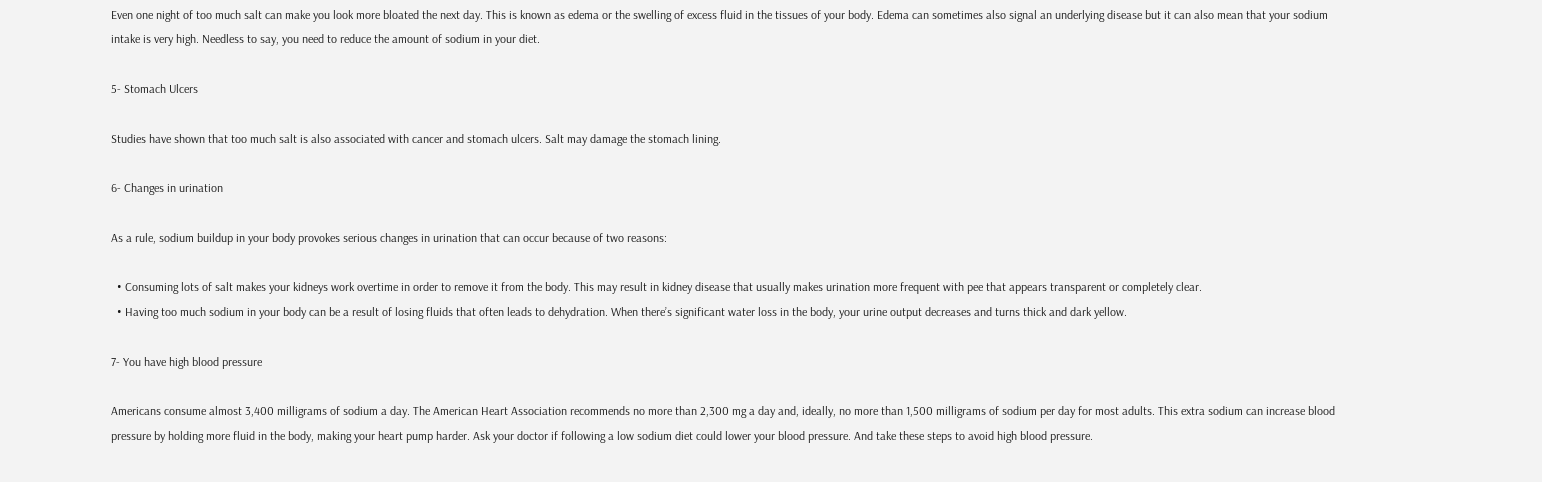Even one night of too much salt can make you look more bloated the next day. This is known as edema or the swelling of excess fluid in the tissues of your body. Edema can sometimes also signal an underlying disease but it can also mean that your sodium intake is very high. Needless to say, you need to reduce the amount of sodium in your diet.

5- Stomach Ulcers

Studies have shown that too much salt is also associated with cancer and stomach ulcers. Salt may damage the stomach lining.

6- Changes in urination

As a rule, sodium buildup in your body provokes serious changes in urination that can occur because of two reasons:

  • Consuming lots of salt makes your kidneys work overtime in order to remove it from the body. This may result in kidney disease that usually makes urination more frequent with pee that appears transparent or completely clear.
  • Having too much sodium in your body can be a result of losing fluids that often leads to dehydration. When there’s significant water loss in the body, your urine output decreases and turns thick and dark yellow.

7- You have high blood pressure

Americans consume almost 3,400 milligrams of sodium a day. The American Heart Association recommends no more than 2,300 mg a day and, ideally, no more than 1,500 milligrams of sodium per day for most adults. This extra sodium can increase blood pressure by holding more fluid in the body, making your heart pump harder. Ask your doctor if following a low sodium diet could lower your blood pressure. And take these steps to avoid high blood pressure.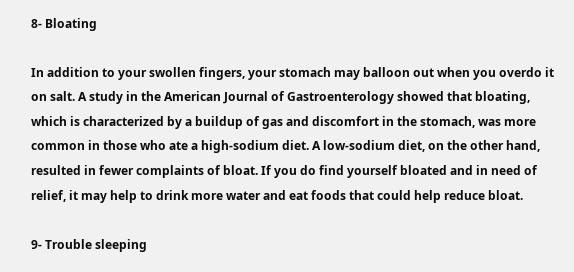8- Bloating

In addition to your swollen fingers, your stomach may balloon out when you overdo it on salt. A study in the American Journal of Gastroenterology showed that bloating, which is characterized by a buildup of gas and discomfort in the stomach, was more common in those who ate a high-sodium diet. A low-sodium diet, on the other hand, resulted in fewer complaints of bloat. If you do find yourself bloated and in need of relief, it may help to drink more water and eat foods that could help reduce bloat.

9- Trouble sleeping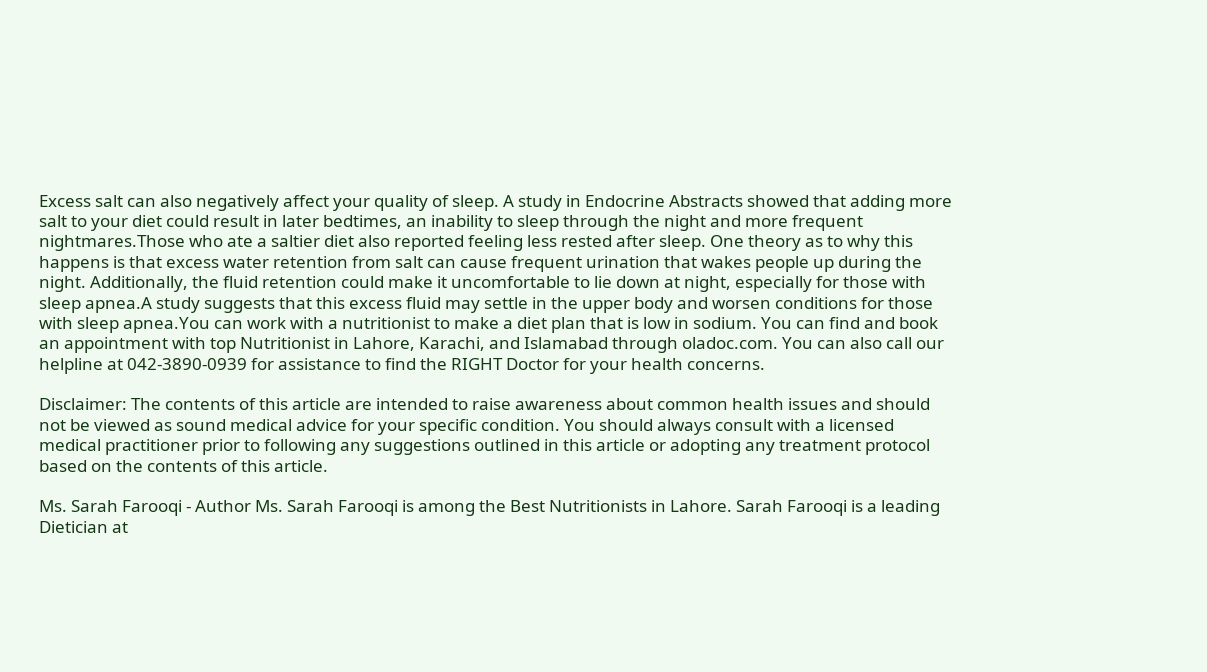Excess salt can also negatively affect your quality of sleep. A study in Endocrine Abstracts showed that adding more salt to your diet could result in later bedtimes, an inability to sleep through the night and more frequent nightmares.Those who ate a saltier diet also reported feeling less rested after sleep. One theory as to why this happens is that excess water retention from salt can cause frequent urination that wakes people up during the night. Additionally, the fluid retention could make it uncomfortable to lie down at night, especially for those with sleep apnea.A study suggests that this excess fluid may settle in the upper body and worsen conditions for those with sleep apnea.You can work with a nutritionist to make a diet plan that is low in sodium. You can find and book an appointment with top Nutritionist in Lahore, Karachi, and Islamabad through oladoc.com. You can also call our helpline at 042-3890-0939 for assistance to find the RIGHT Doctor for your health concerns.

Disclaimer: The contents of this article are intended to raise awareness about common health issues and should not be viewed as sound medical advice for your specific condition. You should always consult with a licensed medical practitioner prior to following any suggestions outlined in this article or adopting any treatment protocol based on the contents of this article.

Ms. Sarah Farooqi - Author Ms. Sarah Farooqi is among the Best Nutritionists in Lahore. Sarah Farooqi is a leading Dietician at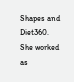Shapes and Diet360. She worked as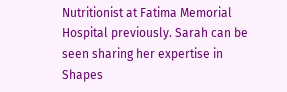Nutritionist at Fatima Memorial Hospital previously. Sarah can be seen sharing her expertise in Shapes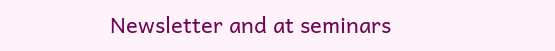Newsletter and at seminars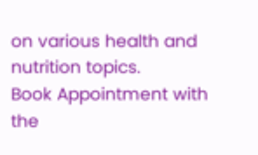on various health and nutrition topics.
Book Appointment with the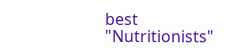best "Nutritionists"